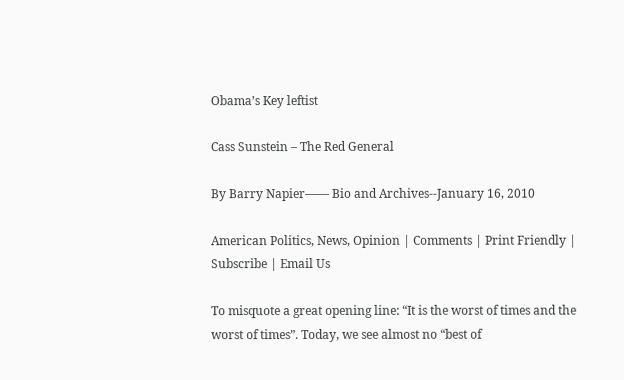Obama’s Key leftist

Cass Sunstein – The Red General

By Barry Napier—— Bio and Archives--January 16, 2010

American Politics, News, Opinion | Comments | Print Friendly | Subscribe | Email Us

To misquote a great opening line: “It is the worst of times and the worst of times”. Today, we see almost no “best of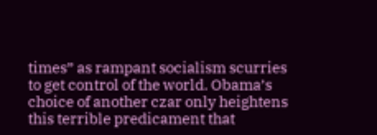times” as rampant socialism scurries to get control of the world. Obama’s choice of another czar only heightens this terrible predicament that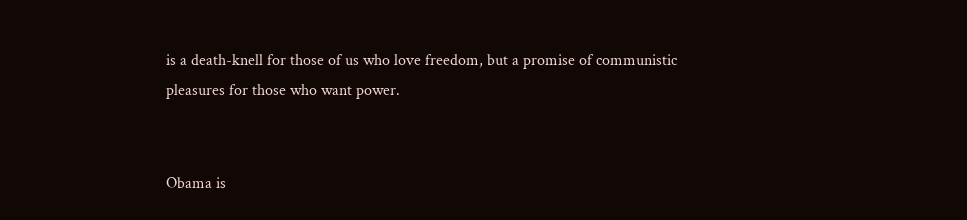is a death-knell for those of us who love freedom, but a promise of communistic pleasures for those who want power.


Obama is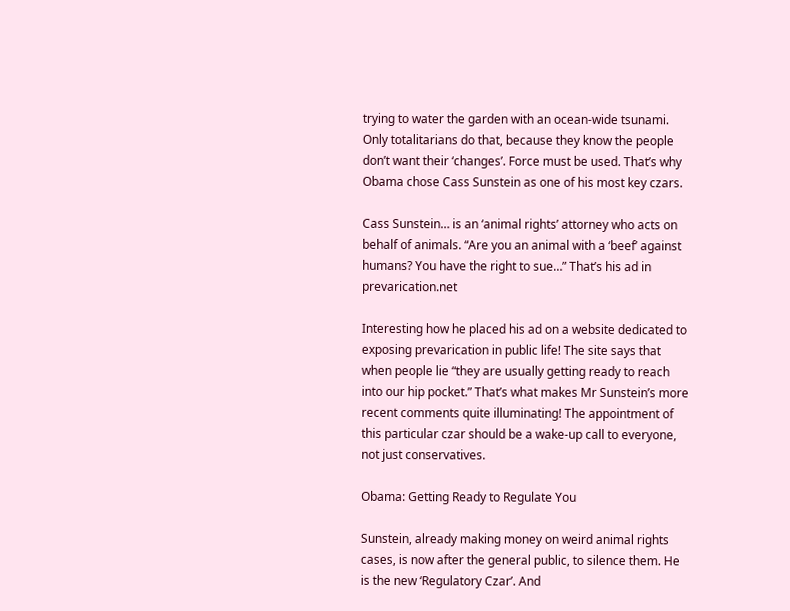trying to water the garden with an ocean-wide tsunami. Only totalitarians do that, because they know the people don’t want their ‘changes’. Force must be used. That’s why Obama chose Cass Sunstein as one of his most key czars.

Cass Sunstein… is an ‘animal rights’ attorney who acts on behalf of animals. “Are you an animal with a ‘beef’ against humans? You have the right to sue…” That’s his ad in prevarication.net

Interesting how he placed his ad on a website dedicated to exposing prevarication in public life! The site says that when people lie “they are usually getting ready to reach into our hip pocket.” That’s what makes Mr Sunstein’s more recent comments quite illuminating! The appointment of this particular czar should be a wake-up call to everyone, not just conservatives.

Obama: Getting Ready to Regulate You

Sunstein, already making money on weird animal rights cases, is now after the general public, to silence them. He is the new ‘Regulatory Czar’. And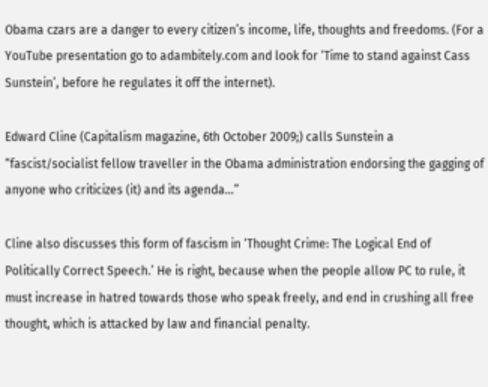Obama czars are a danger to every citizen’s income, life, thoughts and freedoms. (For a YouTube presentation go to adambitely.com and look for ‘Time to stand against Cass Sunstein’, before he regulates it off the internet).

Edward Cline (Capitalism magazine, 6th October 2009;) calls Sunstein a “fascist/socialist fellow traveller in the Obama administration endorsing the gagging of anyone who criticizes (it) and its agenda…”

Cline also discusses this form of fascism in ‘Thought Crime: The Logical End of Politically Correct Speech.’ He is right, because when the people allow PC to rule, it must increase in hatred towards those who speak freely, and end in crushing all free thought, which is attacked by law and financial penalty.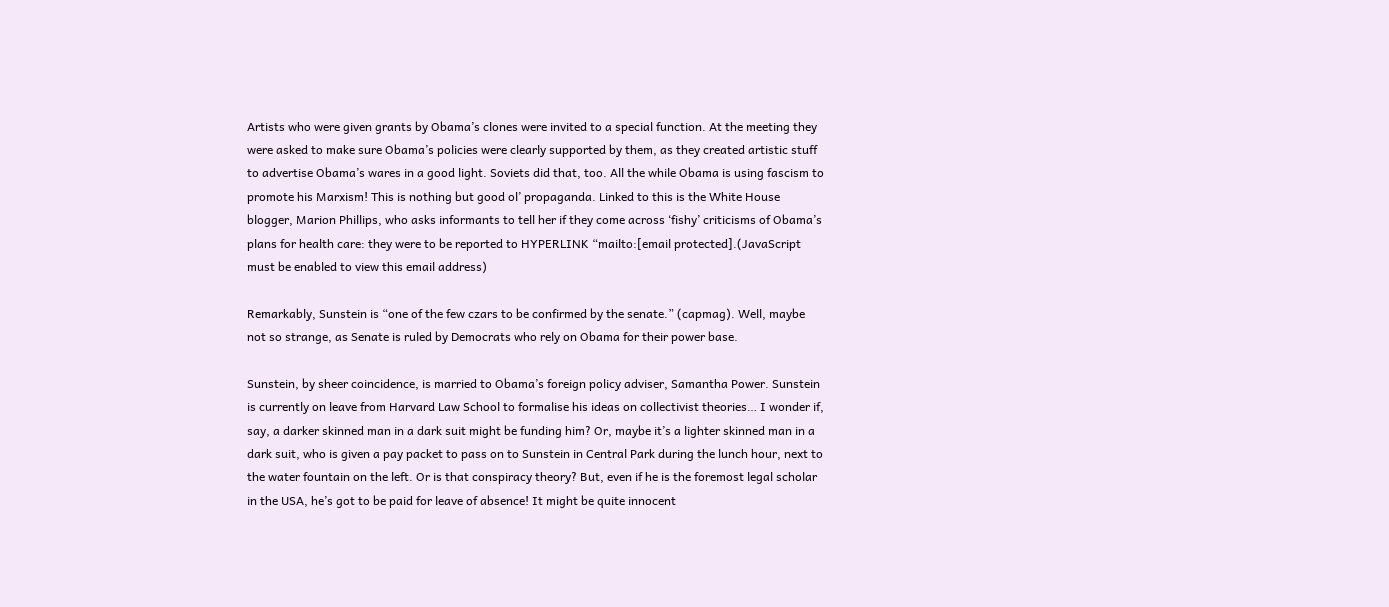Artists who were given grants by Obama’s clones were invited to a special function. At the meeting they were asked to make sure Obama’s policies were clearly supported by them, as they created artistic stuff to advertise Obama’s wares in a good light. Soviets did that, too. All the while Obama is using fascism to promote his Marxism! This is nothing but good ol’ propaganda. Linked to this is the White House blogger, Marion Phillips, who asks informants to tell her if they come across ‘fishy’ criticisms of Obama’s plans for health care: they were to be reported to HYPERLINK “mailto:[email protected].(JavaScript must be enabled to view this email address)

Remarkably, Sunstein is “one of the few czars to be confirmed by the senate.” (capmag). Well, maybe not so strange, as Senate is ruled by Democrats who rely on Obama for their power base.

Sunstein, by sheer coincidence, is married to Obama’s foreign policy adviser, Samantha Power. Sunstein is currently on leave from Harvard Law School to formalise his ideas on collectivist theories… I wonder if, say, a darker skinned man in a dark suit might be funding him? Or, maybe it’s a lighter skinned man in a dark suit, who is given a pay packet to pass on to Sunstein in Central Park during the lunch hour, next to the water fountain on the left. Or is that conspiracy theory? But, even if he is the foremost legal scholar in the USA, he’s got to be paid for leave of absence! It might be quite innocent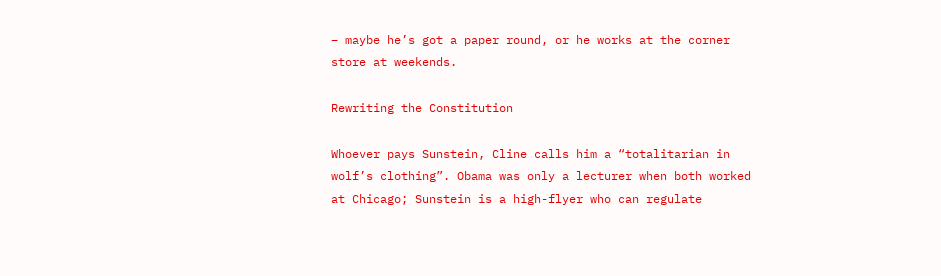– maybe he’s got a paper round, or he works at the corner store at weekends.

Rewriting the Constitution

Whoever pays Sunstein, Cline calls him a “totalitarian in wolf’s clothing”. Obama was only a lecturer when both worked at Chicago; Sunstein is a high-flyer who can regulate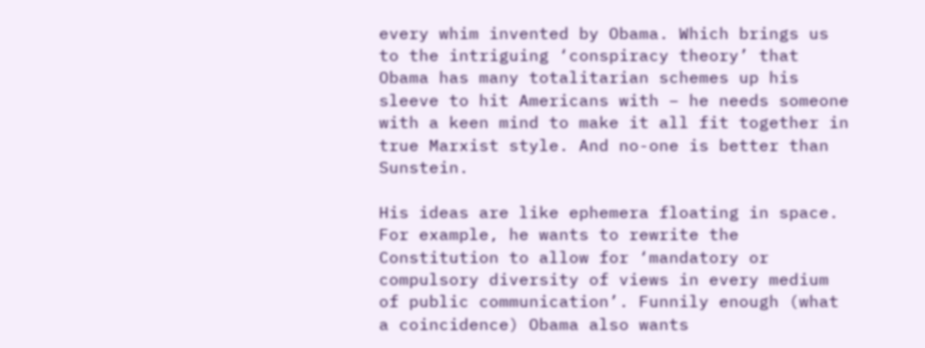every whim invented by Obama. Which brings us to the intriguing ‘conspiracy theory’ that Obama has many totalitarian schemes up his sleeve to hit Americans with – he needs someone with a keen mind to make it all fit together in true Marxist style. And no-one is better than Sunstein.

His ideas are like ephemera floating in space. For example, he wants to rewrite the Constitution to allow for ‘mandatory or compulsory diversity of views in every medium of public communication’. Funnily enough (what a coincidence) Obama also wants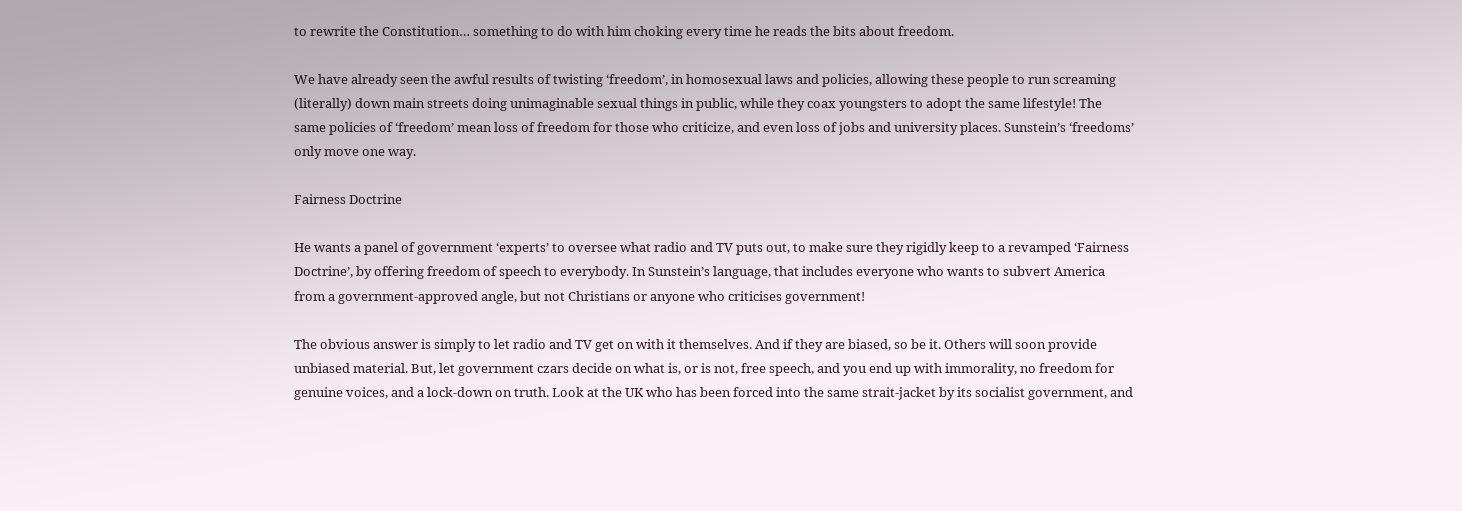to rewrite the Constitution… something to do with him choking every time he reads the bits about freedom.

We have already seen the awful results of twisting ‘freedom’, in homosexual laws and policies, allowing these people to run screaming (literally) down main streets doing unimaginable sexual things in public, while they coax youngsters to adopt the same lifestyle! The same policies of ‘freedom’ mean loss of freedom for those who criticize, and even loss of jobs and university places. Sunstein’s ‘freedoms’ only move one way.

Fairness Doctrine

He wants a panel of government ‘experts’ to oversee what radio and TV puts out, to make sure they rigidly keep to a revamped ‘Fairness Doctrine’, by offering freedom of speech to everybody. In Sunstein’s language, that includes everyone who wants to subvert America from a government-approved angle, but not Christians or anyone who criticises government!

The obvious answer is simply to let radio and TV get on with it themselves. And if they are biased, so be it. Others will soon provide unbiased material. But, let government czars decide on what is, or is not, free speech, and you end up with immorality, no freedom for genuine voices, and a lock-down on truth. Look at the UK who has been forced into the same strait-jacket by its socialist government, and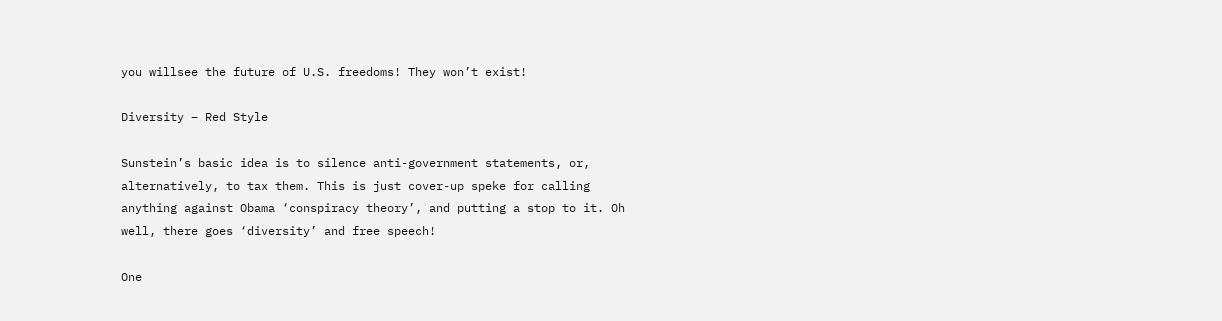you willsee the future of U.S. freedoms! They won’t exist!

Diversity – Red Style

Sunstein’s basic idea is to silence anti-government statements, or, alternatively, to tax them. This is just cover-up speke for calling anything against Obama ‘conspiracy theory’, and putting a stop to it. Oh well, there goes ‘diversity’ and free speech!

One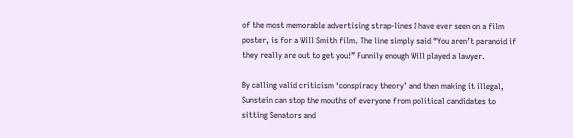of the most memorable advertising strap-lines I have ever seen on a film poster, is for a Will Smith film. The line simply said “You aren’t paranoid if they really are out to get you!” Funnily enough Will played a lawyer.

By calling valid criticism ‘conspiracy theory’ and then making it illegal, Sunstein can stop the mouths of everyone from political candidates to sitting Senators and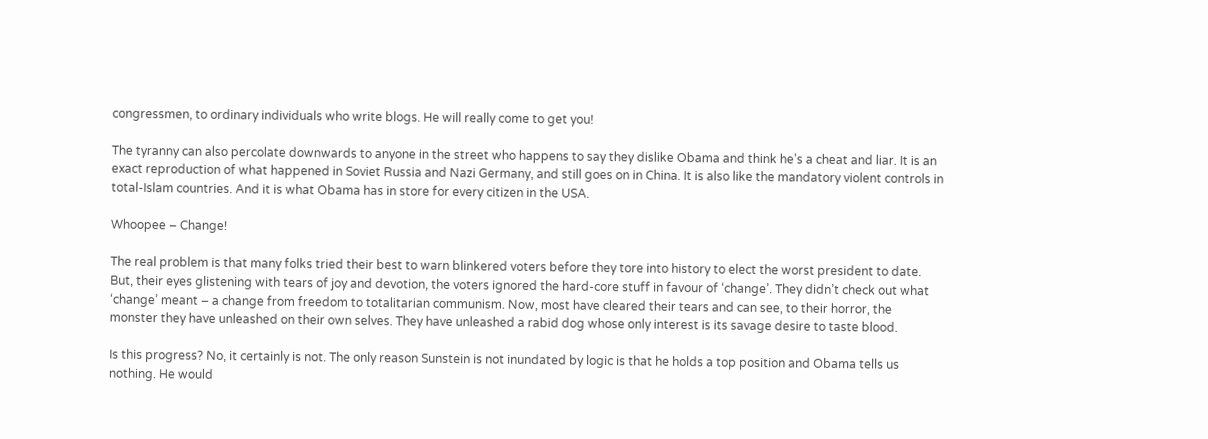congressmen, to ordinary individuals who write blogs. He will really come to get you!

The tyranny can also percolate downwards to anyone in the street who happens to say they dislike Obama and think he’s a cheat and liar. It is an exact reproduction of what happened in Soviet Russia and Nazi Germany, and still goes on in China. It is also like the mandatory violent controls in total-Islam countries. And it is what Obama has in store for every citizen in the USA.

Whoopee – Change!

The real problem is that many folks tried their best to warn blinkered voters before they tore into history to elect the worst president to date. But, their eyes glistening with tears of joy and devotion, the voters ignored the hard-core stuff in favour of ‘change’. They didn’t check out what ‘change’ meant – a change from freedom to totalitarian communism. Now, most have cleared their tears and can see, to their horror, the monster they have unleashed on their own selves. They have unleashed a rabid dog whose only interest is its savage desire to taste blood.

Is this progress? No, it certainly is not. The only reason Sunstein is not inundated by logic is that he holds a top position and Obama tells us nothing. He would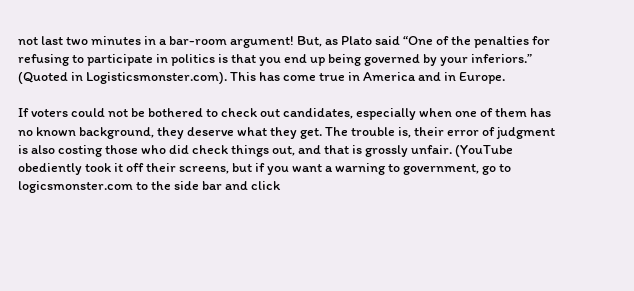not last two minutes in a bar-room argument! But, as Plato said “One of the penalties for refusing to participate in politics is that you end up being governed by your inferiors.” (Quoted in Logisticsmonster.com). This has come true in America and in Europe.

If voters could not be bothered to check out candidates, especially when one of them has no known background, they deserve what they get. The trouble is, their error of judgment is also costing those who did check things out, and that is grossly unfair. (YouTube obediently took it off their screens, but if you want a warning to government, go to logicsmonster.com to the side bar and click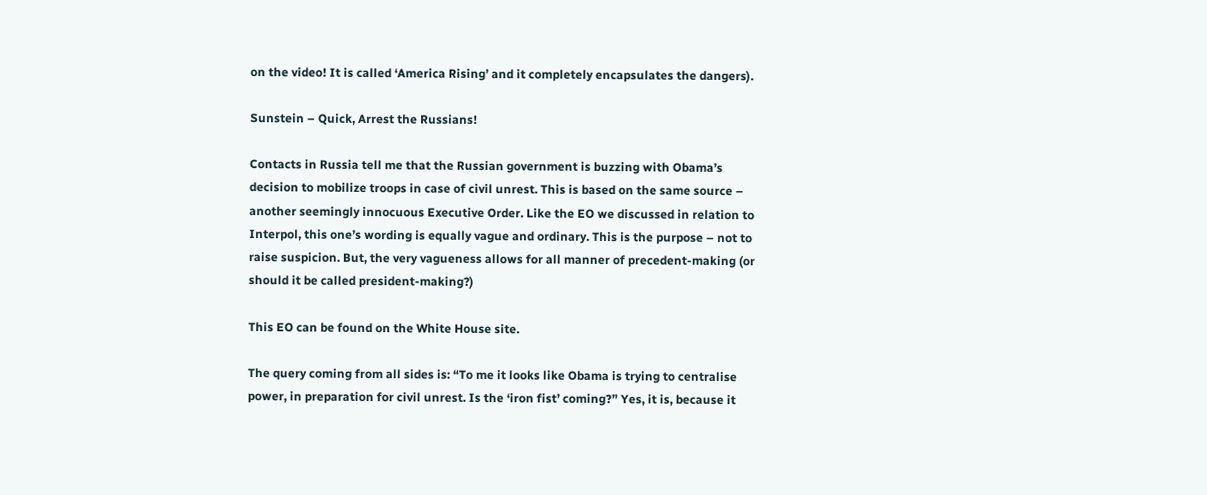on the video! It is called ‘America Rising’ and it completely encapsulates the dangers).

Sunstein – Quick, Arrest the Russians!

Contacts in Russia tell me that the Russian government is buzzing with Obama’s decision to mobilize troops in case of civil unrest. This is based on the same source – another seemingly innocuous Executive Order. Like the EO we discussed in relation to Interpol, this one’s wording is equally vague and ordinary. This is the purpose – not to raise suspicion. But, the very vagueness allows for all manner of precedent-making (or should it be called president-making?)

This EO can be found on the White House site.

The query coming from all sides is: “To me it looks like Obama is trying to centralise power, in preparation for civil unrest. Is the ‘iron fist’ coming?” Yes, it is, because it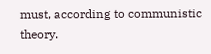must, according to communistic theory.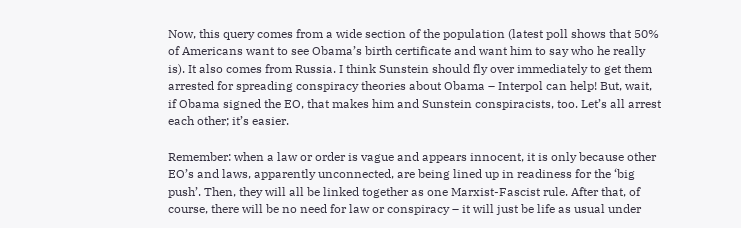Now, this query comes from a wide section of the population (latest poll shows that 50% of Americans want to see Obama’s birth certificate and want him to say who he really is). It also comes from Russia. I think Sunstein should fly over immediately to get them arrested for spreading conspiracy theories about Obama – Interpol can help! But, wait, if Obama signed the EO, that makes him and Sunstein conspiracists, too. Let’s all arrest each other; it’s easier.

Remember: when a law or order is vague and appears innocent, it is only because other EO’s and laws, apparently unconnected, are being lined up in readiness for the ‘big push’. Then, they will all be linked together as one Marxist-Fascist rule. After that, of course, there will be no need for law or conspiracy – it will just be life as usual under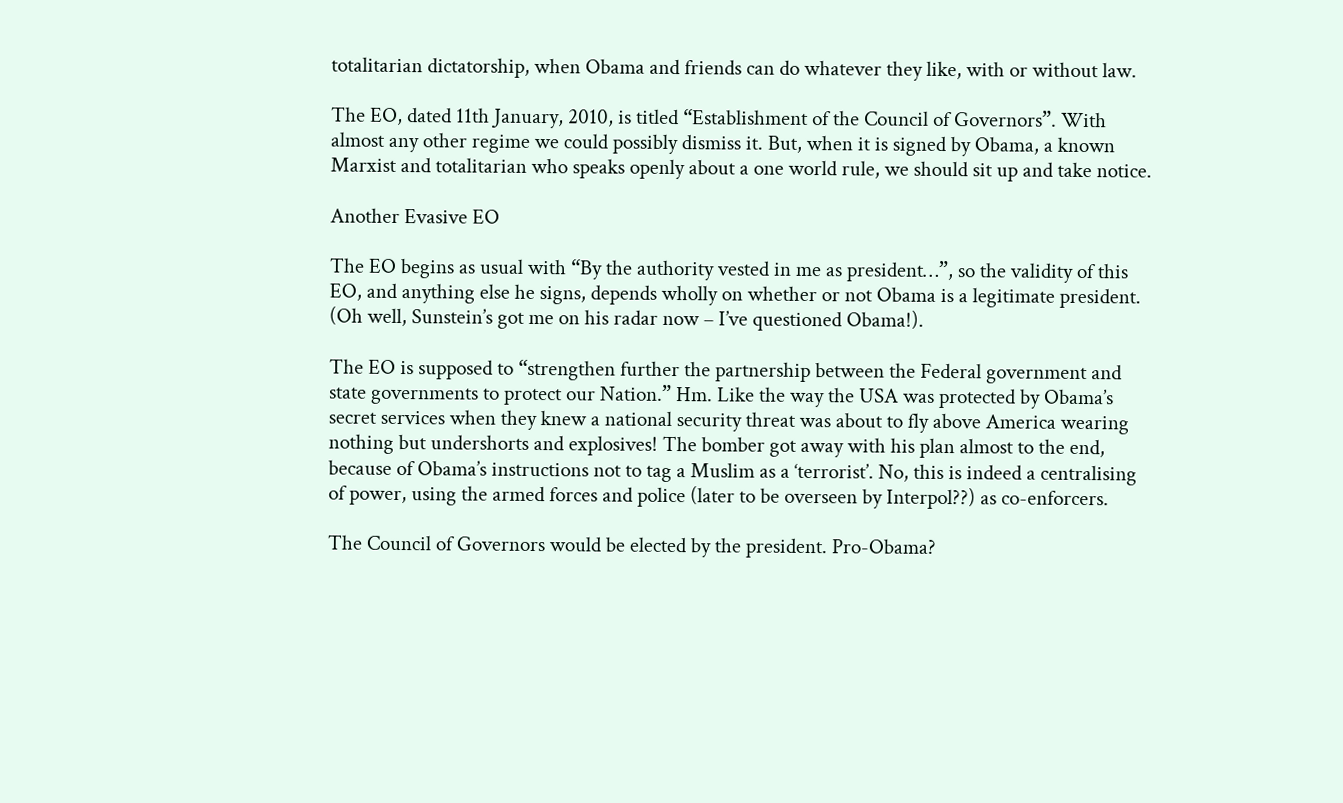totalitarian dictatorship, when Obama and friends can do whatever they like, with or without law.

The EO, dated 11th January, 2010, is titled “Establishment of the Council of Governors”. With almost any other regime we could possibly dismiss it. But, when it is signed by Obama, a known Marxist and totalitarian who speaks openly about a one world rule, we should sit up and take notice.

Another Evasive EO

The EO begins as usual with “By the authority vested in me as president…”, so the validity of this EO, and anything else he signs, depends wholly on whether or not Obama is a legitimate president. (Oh well, Sunstein’s got me on his radar now – I’ve questioned Obama!).

The EO is supposed to “strengthen further the partnership between the Federal government and state governments to protect our Nation.” Hm. Like the way the USA was protected by Obama’s secret services when they knew a national security threat was about to fly above America wearing nothing but undershorts and explosives! The bomber got away with his plan almost to the end, because of Obama’s instructions not to tag a Muslim as a ‘terrorist’. No, this is indeed a centralising of power, using the armed forces and police (later to be overseen by Interpol??) as co-enforcers.

The Council of Governors would be elected by the president. Pro-Obama?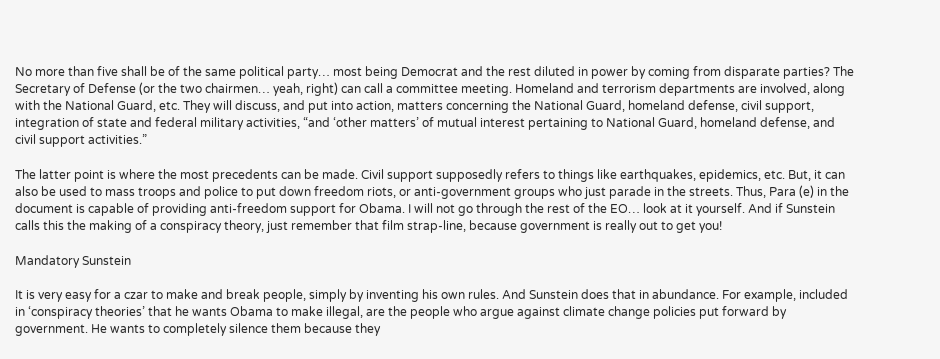No more than five shall be of the same political party… most being Democrat and the rest diluted in power by coming from disparate parties? The Secretary of Defense (or the two chairmen… yeah, right) can call a committee meeting. Homeland and terrorism departments are involved, along with the National Guard, etc. They will discuss, and put into action, matters concerning the National Guard, homeland defense, civil support, integration of state and federal military activities, “and ‘other matters’ of mutual interest pertaining to National Guard, homeland defense, and civil support activities.”

The latter point is where the most precedents can be made. Civil support supposedly refers to things like earthquakes, epidemics, etc. But, it can also be used to mass troops and police to put down freedom riots, or anti-government groups who just parade in the streets. Thus, Para (e) in the document is capable of providing anti-freedom support for Obama. I will not go through the rest of the EO… look at it yourself. And if Sunstein calls this the making of a conspiracy theory, just remember that film strap-line, because government is really out to get you!

Mandatory Sunstein

It is very easy for a czar to make and break people, simply by inventing his own rules. And Sunstein does that in abundance. For example, included in ‘conspiracy theories’ that he wants Obama to make illegal, are the people who argue against climate change policies put forward by government. He wants to completely silence them because they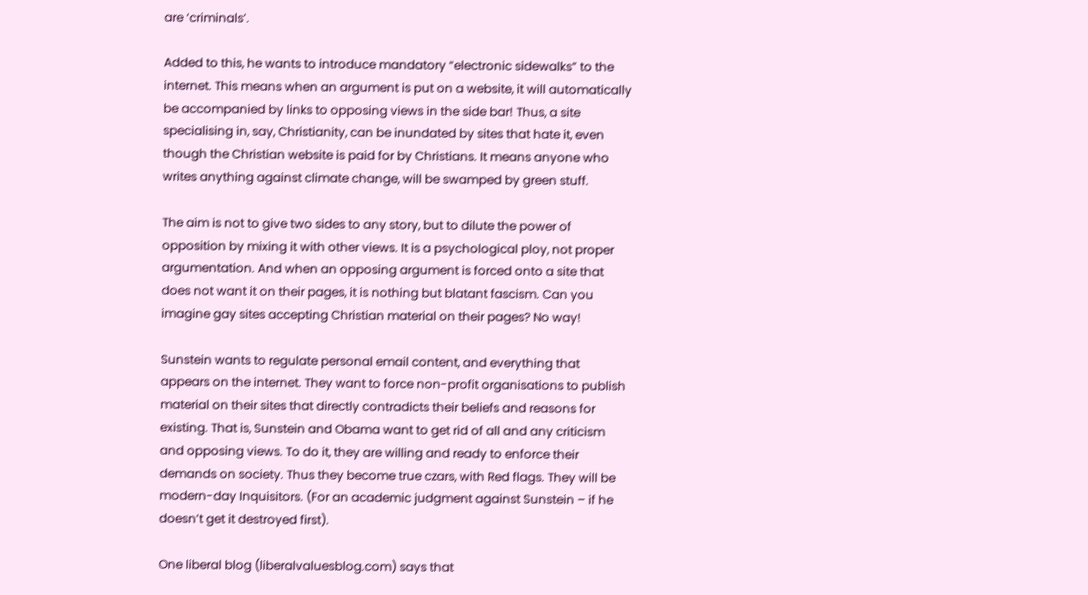are ‘criminals’.

Added to this, he wants to introduce mandatory “electronic sidewalks” to the internet. This means when an argument is put on a website, it will automatically be accompanied by links to opposing views in the side bar! Thus, a site specialising in, say, Christianity, can be inundated by sites that hate it, even though the Christian website is paid for by Christians. It means anyone who writes anything against climate change, will be swamped by green stuff.

The aim is not to give two sides to any story, but to dilute the power of opposition by mixing it with other views. It is a psychological ploy, not proper argumentation. And when an opposing argument is forced onto a site that does not want it on their pages, it is nothing but blatant fascism. Can you imagine gay sites accepting Christian material on their pages? No way!

Sunstein wants to regulate personal email content, and everything that appears on the internet. They want to force non-profit organisations to publish material on their sites that directly contradicts their beliefs and reasons for existing. That is, Sunstein and Obama want to get rid of all and any criticism and opposing views. To do it, they are willing and ready to enforce their demands on society. Thus they become true czars, with Red flags. They will be modern-day Inquisitors. (For an academic judgment against Sunstein – if he doesn’t get it destroyed first).

One liberal blog (liberalvaluesblog.com) says that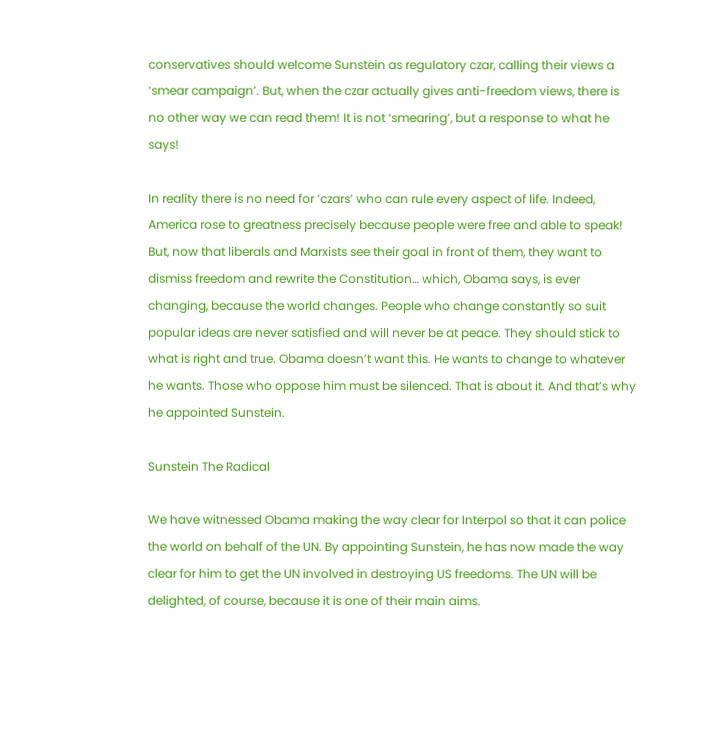conservatives should welcome Sunstein as regulatory czar, calling their views a ‘smear campaign’. But, when the czar actually gives anti-freedom views, there is no other way we can read them! It is not ‘smearing’, but a response to what he says!

In reality there is no need for ‘czars’ who can rule every aspect of life. Indeed, America rose to greatness precisely because people were free and able to speak! But, now that liberals and Marxists see their goal in front of them, they want to dismiss freedom and rewrite the Constitution… which, Obama says, is ever changing, because the world changes. People who change constantly so suit popular ideas are never satisfied and will never be at peace. They should stick to what is right and true. Obama doesn’t want this. He wants to change to whatever he wants. Those who oppose him must be silenced. That is about it. And that’s why he appointed Sunstein.

Sunstein The Radical

We have witnessed Obama making the way clear for Interpol so that it can police the world on behalf of the UN. By appointing Sunstein, he has now made the way clear for him to get the UN involved in destroying US freedoms. The UN will be delighted, of course, because it is one of their main aims.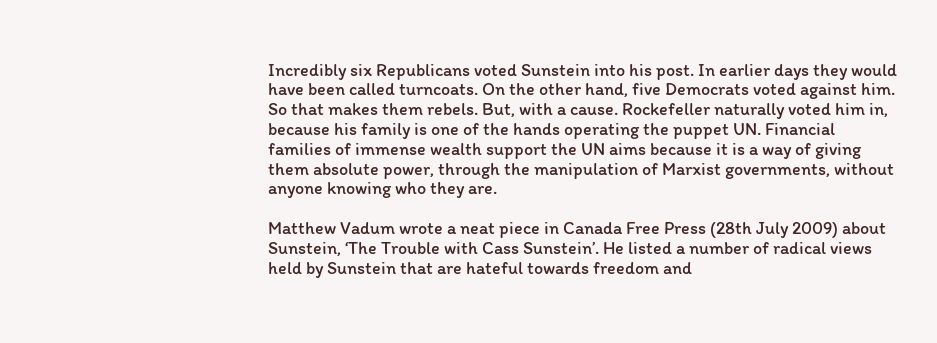Incredibly six Republicans voted Sunstein into his post. In earlier days they would have been called turncoats. On the other hand, five Democrats voted against him. So that makes them rebels. But, with a cause. Rockefeller naturally voted him in, because his family is one of the hands operating the puppet UN. Financial families of immense wealth support the UN aims because it is a way of giving them absolute power, through the manipulation of Marxist governments, without anyone knowing who they are.

Matthew Vadum wrote a neat piece in Canada Free Press (28th July 2009) about Sunstein, ‘The Trouble with Cass Sunstein’. He listed a number of radical views held by Sunstein that are hateful towards freedom and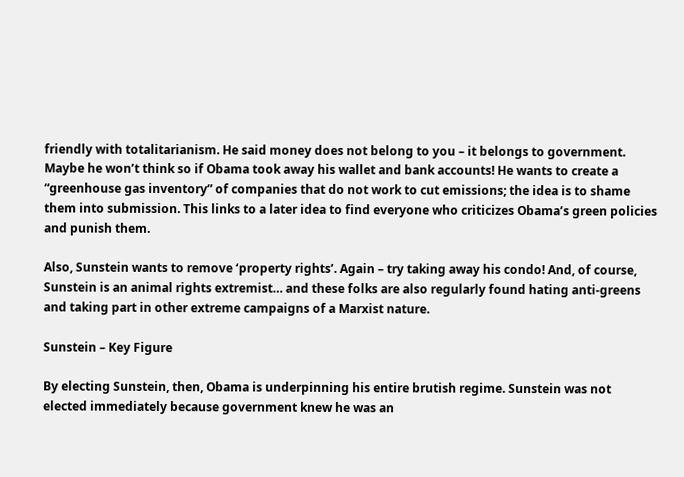friendly with totalitarianism. He said money does not belong to you – it belongs to government. Maybe he won’t think so if Obama took away his wallet and bank accounts! He wants to create a “greenhouse gas inventory” of companies that do not work to cut emissions; the idea is to shame them into submission. This links to a later idea to find everyone who criticizes Obama’s green policies and punish them.

Also, Sunstein wants to remove ‘property rights’. Again – try taking away his condo! And, of course, Sunstein is an animal rights extremist… and these folks are also regularly found hating anti-greens and taking part in other extreme campaigns of a Marxist nature.

Sunstein – Key Figure

By electing Sunstein, then, Obama is underpinning his entire brutish regime. Sunstein was not elected immediately because government knew he was an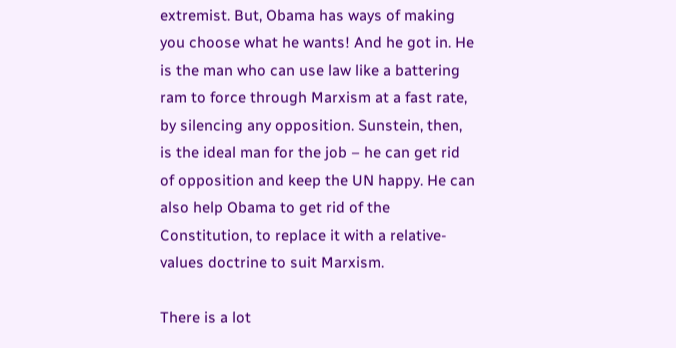extremist. But, Obama has ways of making you choose what he wants! And he got in. He is the man who can use law like a battering ram to force through Marxism at a fast rate, by silencing any opposition. Sunstein, then, is the ideal man for the job – he can get rid of opposition and keep the UN happy. He can also help Obama to get rid of the Constitution, to replace it with a relative-values doctrine to suit Marxism.

There is a lot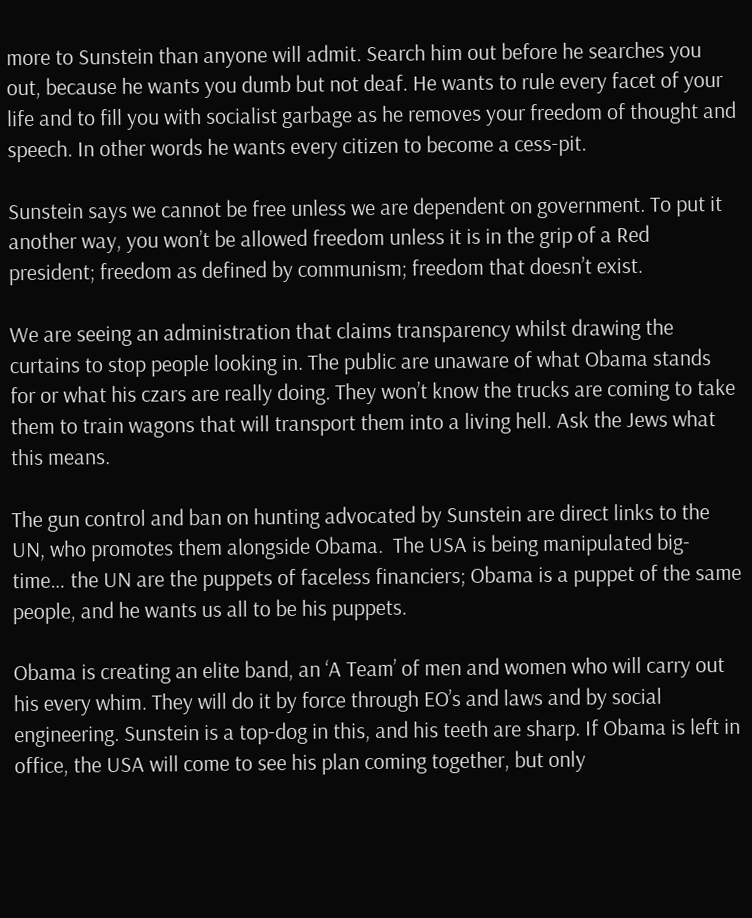more to Sunstein than anyone will admit. Search him out before he searches you out, because he wants you dumb but not deaf. He wants to rule every facet of your life and to fill you with socialist garbage as he removes your freedom of thought and speech. In other words he wants every citizen to become a cess-pit.

Sunstein says we cannot be free unless we are dependent on government. To put it another way, you won’t be allowed freedom unless it is in the grip of a Red president; freedom as defined by communism; freedom that doesn’t exist.

We are seeing an administration that claims transparency whilst drawing the curtains to stop people looking in. The public are unaware of what Obama stands for or what his czars are really doing. They won’t know the trucks are coming to take them to train wagons that will transport them into a living hell. Ask the Jews what this means.

The gun control and ban on hunting advocated by Sunstein are direct links to the UN, who promotes them alongside Obama.  The USA is being manipulated big-time… the UN are the puppets of faceless financiers; Obama is a puppet of the same people, and he wants us all to be his puppets.

Obama is creating an elite band, an ‘A Team’ of men and women who will carry out his every whim. They will do it by force through EO’s and laws and by social engineering. Sunstein is a top-dog in this, and his teeth are sharp. If Obama is left in office, the USA will come to see his plan coming together, but only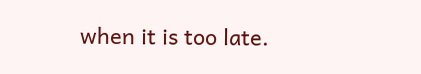when it is too late.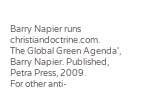Barry Napier runs christiandoctrine.com.
The Global Green Agenda’, Barry Napier. Published, Petra Press, 2009.
For other anti-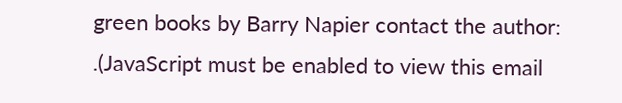green books by Barry Napier contact the author: .(JavaScript must be enabled to view this email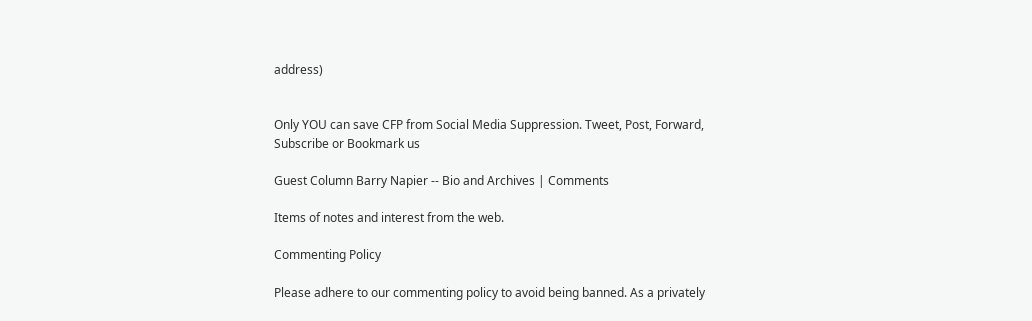address)


Only YOU can save CFP from Social Media Suppression. Tweet, Post, Forward, Subscribe or Bookmark us

Guest Column Barry Napier -- Bio and Archives | Comments

Items of notes and interest from the web.

Commenting Policy

Please adhere to our commenting policy to avoid being banned. As a privately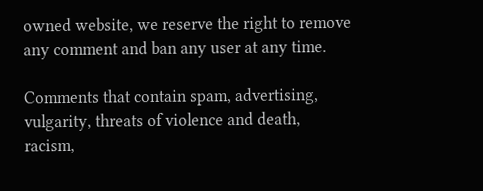owned website, we reserve the right to remove any comment and ban any user at any time.

Comments that contain spam, advertising, vulgarity, threats of violence and death, racism,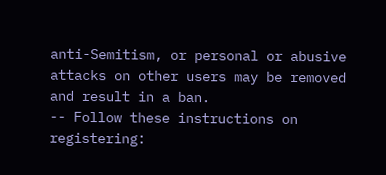anti-Semitism, or personal or abusive attacks on other users may be removed and result in a ban.
-- Follow these instructions on registering: